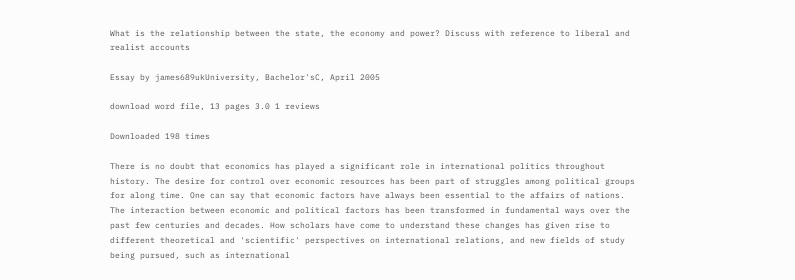What is the relationship between the state, the economy and power? Discuss with reference to liberal and realist accounts

Essay by james689ukUniversity, Bachelor'sC, April 2005

download word file, 13 pages 3.0 1 reviews

Downloaded 198 times

There is no doubt that economics has played a significant role in international politics throughout history. The desire for control over economic resources has been part of struggles among political groups for along time. One can say that economic factors have always been essential to the affairs of nations. The interaction between economic and political factors has been transformed in fundamental ways over the past few centuries and decades. How scholars have come to understand these changes has given rise to different theoretical and 'scientific' perspectives on international relations, and new fields of study being pursued, such as international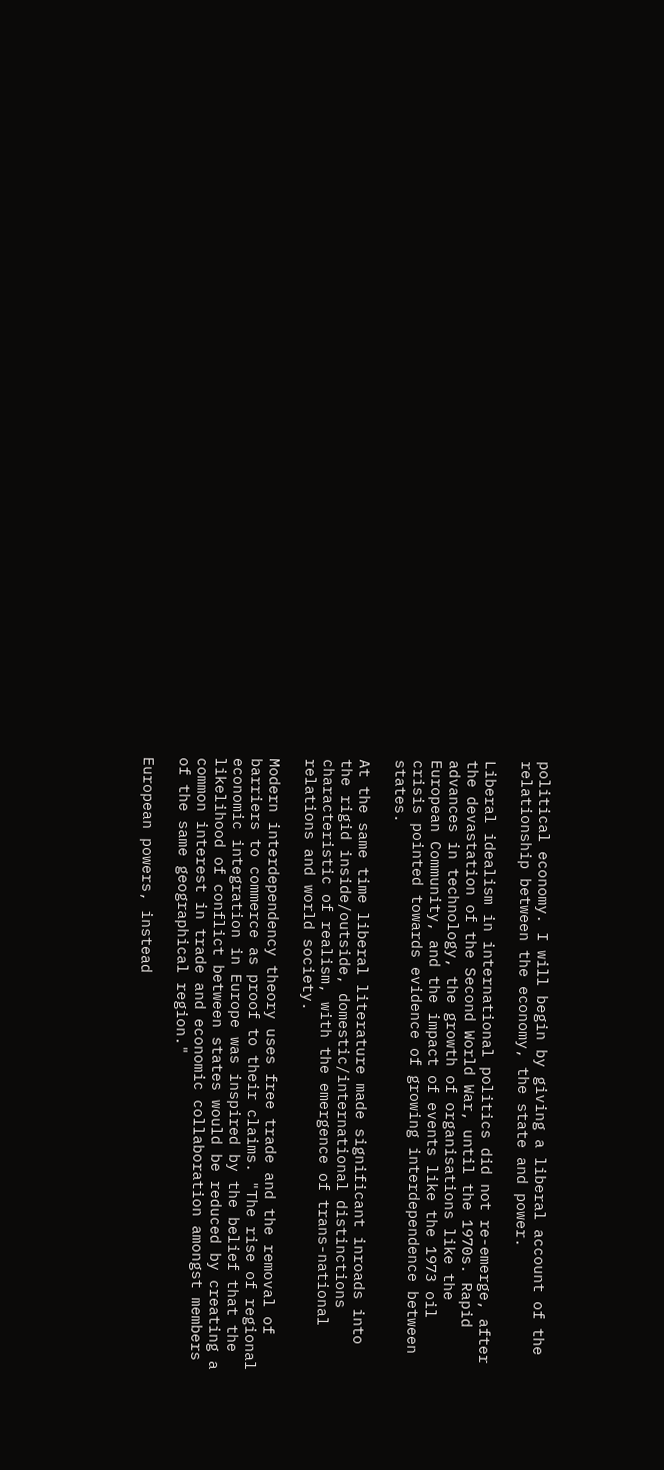political economy. I will begin by giving a liberal account of the relationship between the economy, the state and power.

Liberal idealism in international politics did not re-emerge, after the devastation of the Second World War, until the 1970s. Rapid advances in technology, the growth of organisations like the European Community, and the impact of events like the 1973 oil crisis pointed towards evidence of growing interdependence between states.

At the same time liberal literature made significant inroads into the rigid inside/outside, domestic/international distinctions characteristic of realism, with the emergence of trans-national relations and world society.

Modern interdependency theory uses free trade and the removal of barriers to commerce as proof to their claims. "The rise of regional economic integration in Europe was inspired by the belief that the likelihood of conflict between states would be reduced by creating a common interest in trade and economic collaboration amongst members of the same geographical region."

European powers, instead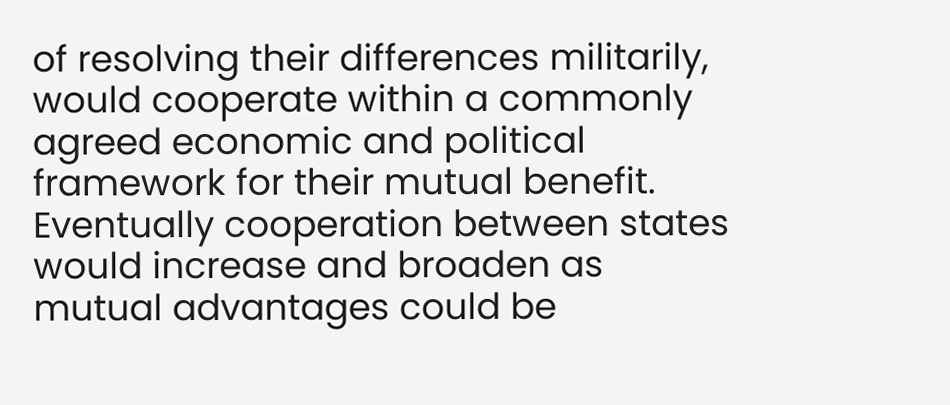of resolving their differences militarily, would cooperate within a commonly agreed economic and political framework for their mutual benefit. Eventually cooperation between states would increase and broaden as mutual advantages could be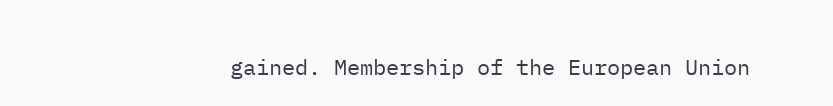gained. Membership of the European Union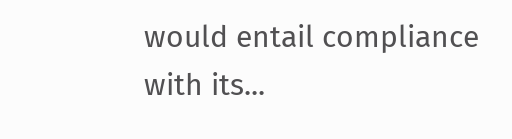would entail compliance with its...